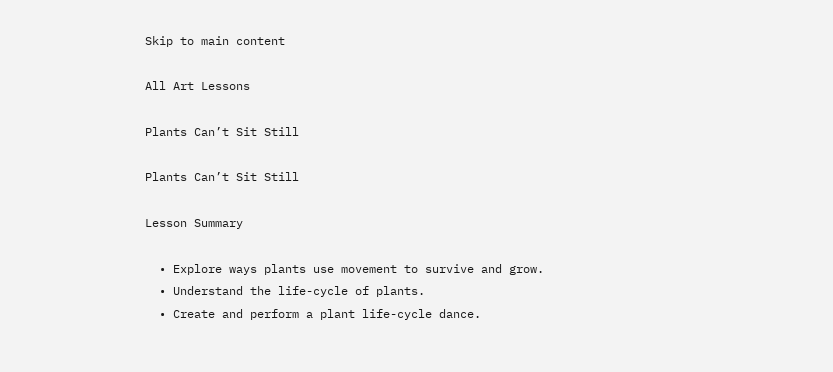Skip to main content

All Art Lessons

Plants Can’t Sit Still

Plants Can’t Sit Still

Lesson Summary

  • Explore ways plants use movement to survive and grow.
  • Understand the life-cycle of plants.
  • Create and perform a plant life-cycle dance.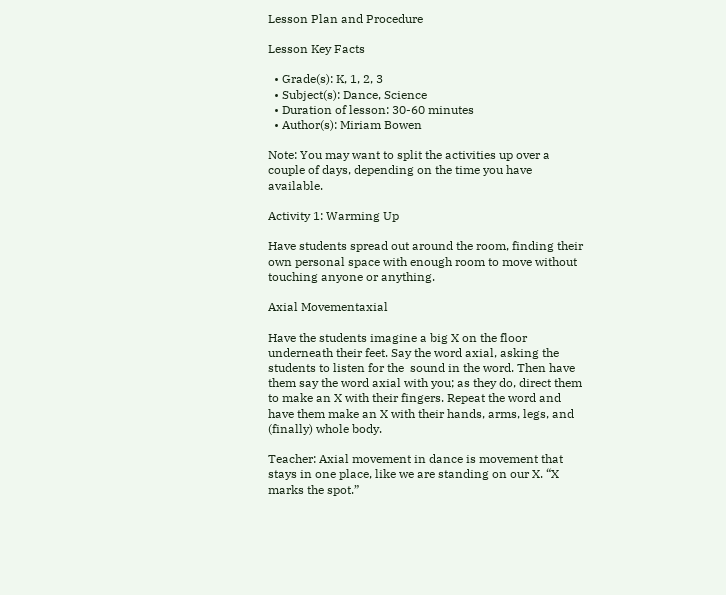Lesson Plan and Procedure

Lesson Key Facts

  • Grade(s): K, 1, 2, 3
  • Subject(s): Dance, Science
  • Duration of lesson: 30-60 minutes
  • Author(s): Miriam Bowen

Note: You may want to split the activities up over a couple of days, depending on the time you have available.

Activity 1: Warming Up

Have students spread out around the room, finding their own personal space with enough room to move without touching anyone or anything.

Axial Movementaxial

Have the students imagine a big X on the floor underneath their feet. Say the word axial, asking the students to listen for the  sound in the word. Then have them say the word axial with you; as they do, direct them to make an X with their fingers. Repeat the word and have them make an X with their hands, arms, legs, and (finally) whole body.

Teacher: Axial movement in dance is movement that stays in one place, like we are standing on our X. “X marks the spot.”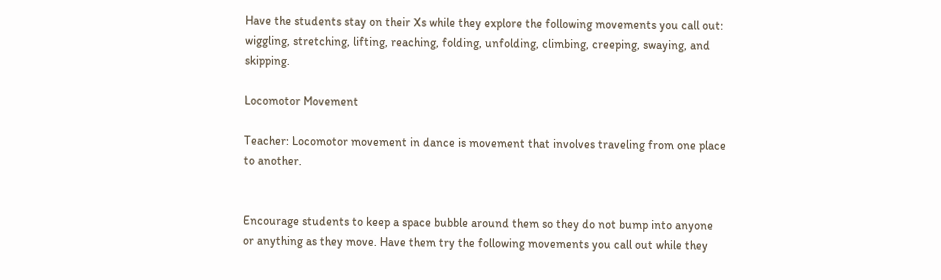Have the students stay on their Xs while they explore the following movements you call out: wiggling, stretching, lifting, reaching, folding, unfolding, climbing, creeping, swaying, and skipping.

Locomotor Movement

Teacher: Locomotor movement in dance is movement that involves traveling from one place to another.


Encourage students to keep a space bubble around them so they do not bump into anyone or anything as they move. Have them try the following movements you call out while they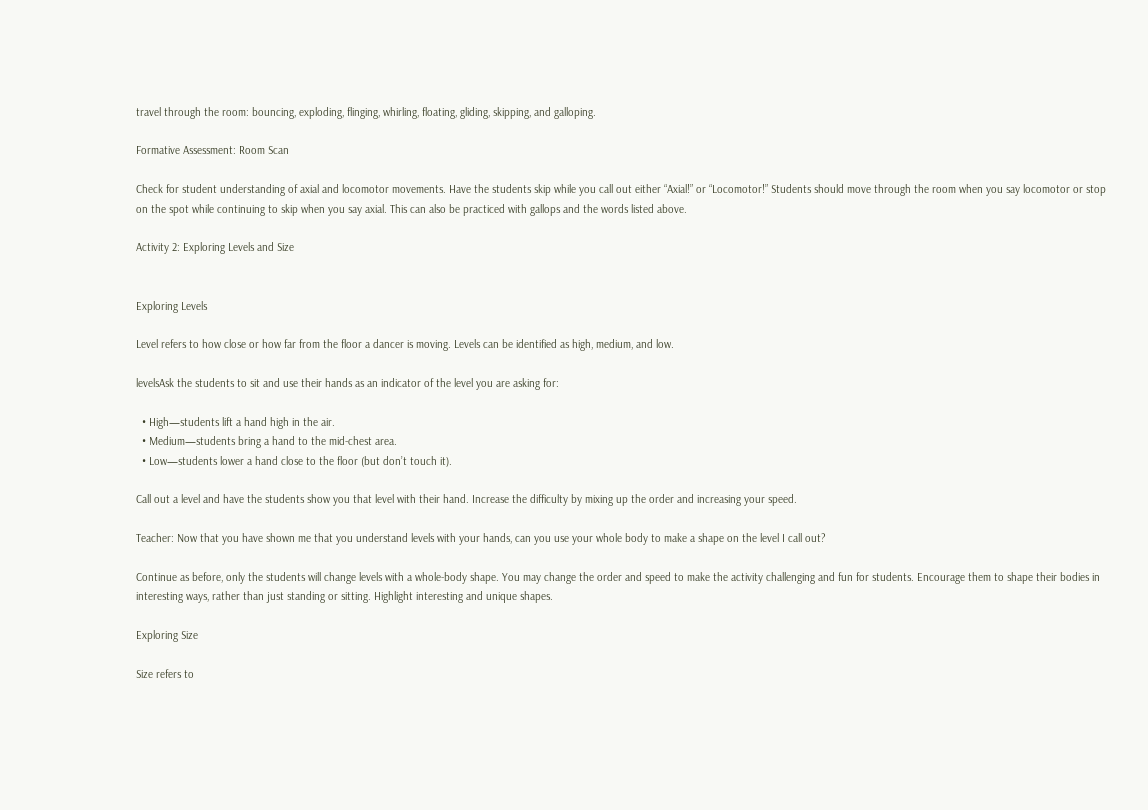travel through the room: bouncing, exploding, flinging, whirling, floating, gliding, skipping, and galloping.

Formative Assessment: Room Scan

Check for student understanding of axial and locomotor movements. Have the students skip while you call out either “Axial!” or “Locomotor!” Students should move through the room when you say locomotor or stop on the spot while continuing to skip when you say axial. This can also be practiced with gallops and the words listed above.

Activity 2: Exploring Levels and Size


Exploring Levels

Level refers to how close or how far from the floor a dancer is moving. Levels can be identified as high, medium, and low.

levelsAsk the students to sit and use their hands as an indicator of the level you are asking for:

  • High—students lift a hand high in the air.
  • Medium—students bring a hand to the mid-chest area.
  • Low—students lower a hand close to the floor (but don’t touch it).

Call out a level and have the students show you that level with their hand. Increase the difficulty by mixing up the order and increasing your speed.

Teacher: Now that you have shown me that you understand levels with your hands, can you use your whole body to make a shape on the level I call out?

Continue as before, only the students will change levels with a whole-body shape. You may change the order and speed to make the activity challenging and fun for students. Encourage them to shape their bodies in interesting ways, rather than just standing or sitting. Highlight interesting and unique shapes.

Exploring Size

Size refers to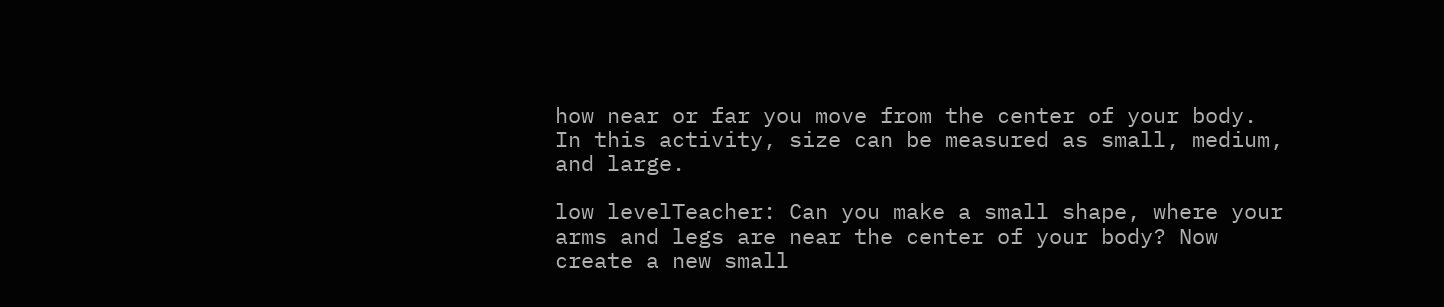how near or far you move from the center of your body. In this activity, size can be measured as small, medium, and large.

low levelTeacher: Can you make a small shape, where your arms and legs are near the center of your body? Now create a new small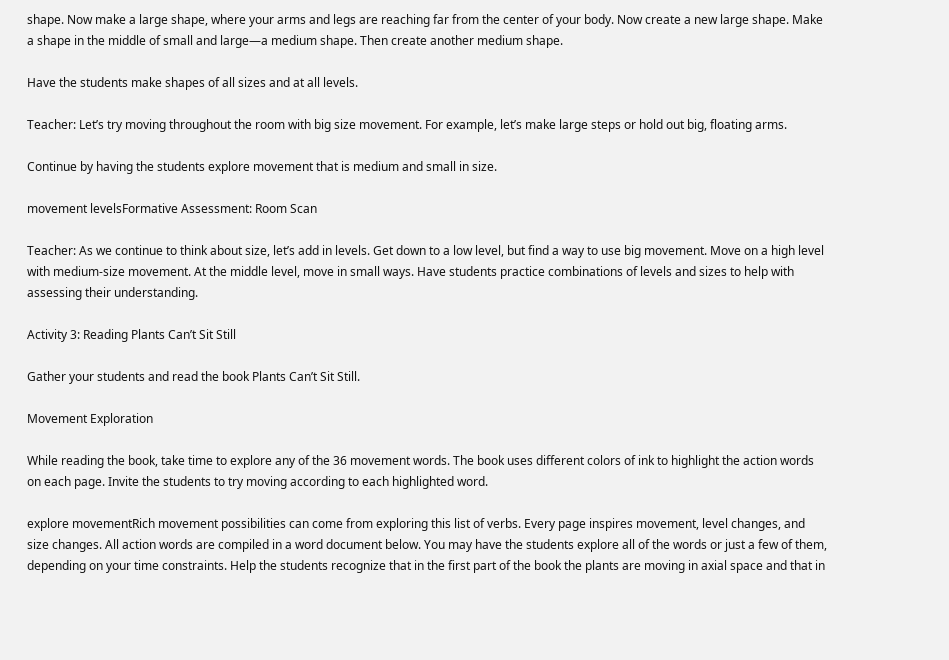shape. Now make a large shape, where your arms and legs are reaching far from the center of your body. Now create a new large shape. Make a shape in the middle of small and large—a medium shape. Then create another medium shape.

Have the students make shapes of all sizes and at all levels.

Teacher: Let’s try moving throughout the room with big size movement. For example, let’s make large steps or hold out big, floating arms.

Continue by having the students explore movement that is medium and small in size.

movement levelsFormative Assessment: Room Scan

Teacher: As we continue to think about size, let’s add in levels. Get down to a low level, but find a way to use big movement. Move on a high level with medium-size movement. At the middle level, move in small ways. Have students practice combinations of levels and sizes to help with assessing their understanding.

Activity 3: Reading Plants Can’t Sit Still

Gather your students and read the book Plants Can’t Sit Still.

Movement Exploration

While reading the book, take time to explore any of the 36 movement words. The book uses different colors of ink to highlight the action words on each page. Invite the students to try moving according to each highlighted word.

explore movementRich movement possibilities can come from exploring this list of verbs. Every page inspires movement, level changes, and size changes. All action words are compiled in a word document below. You may have the students explore all of the words or just a few of them, depending on your time constraints. Help the students recognize that in the first part of the book the plants are moving in axial space and that in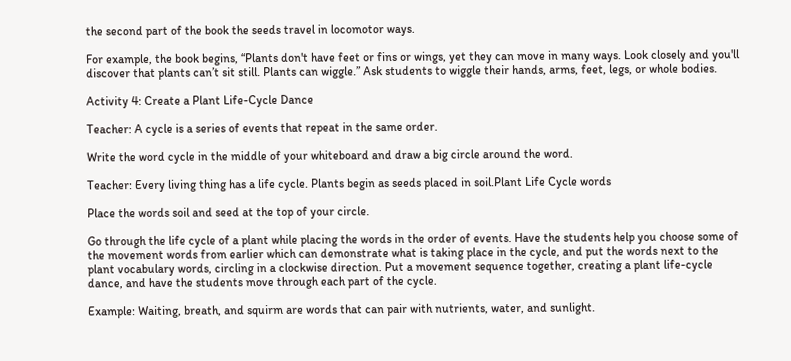the second part of the book the seeds travel in locomotor ways.

For example, the book begins, “Plants don't have feet or fins or wings, yet they can move in many ways. Look closely and you'll discover that plants can’t sit still. Plants can wiggle.” Ask students to wiggle their hands, arms, feet, legs, or whole bodies.

Activity 4: Create a Plant Life-Cycle Dance

Teacher: A cycle is a series of events that repeat in the same order.

Write the word cycle in the middle of your whiteboard and draw a big circle around the word.

Teacher: Every living thing has a life cycle. Plants begin as seeds placed in soil.Plant Life Cycle words

Place the words soil and seed at the top of your circle.

Go through the life cycle of a plant while placing the words in the order of events. Have the students help you choose some of the movement words from earlier which can demonstrate what is taking place in the cycle, and put the words next to the plant vocabulary words, circling in a clockwise direction. Put a movement sequence together, creating a plant life-cycle dance, and have the students move through each part of the cycle.

Example: Waiting, breath, and squirm are words that can pair with nutrients, water, and sunlight.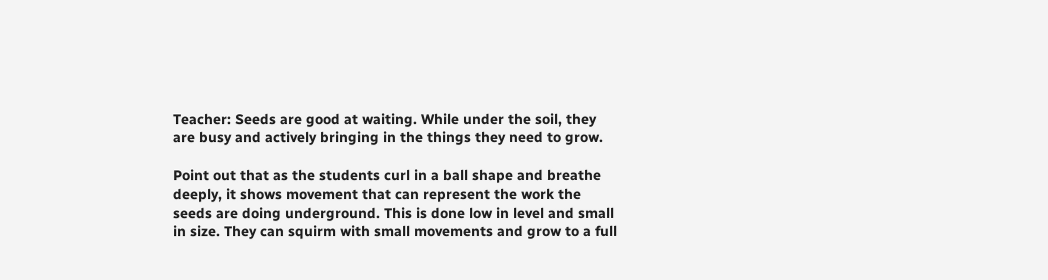Teacher: Seeds are good at waiting. While under the soil, they are busy and actively bringing in the things they need to grow.

Point out that as the students curl in a ball shape and breathe deeply, it shows movement that can represent the work the seeds are doing underground. This is done low in level and small in size. They can squirm with small movements and grow to a full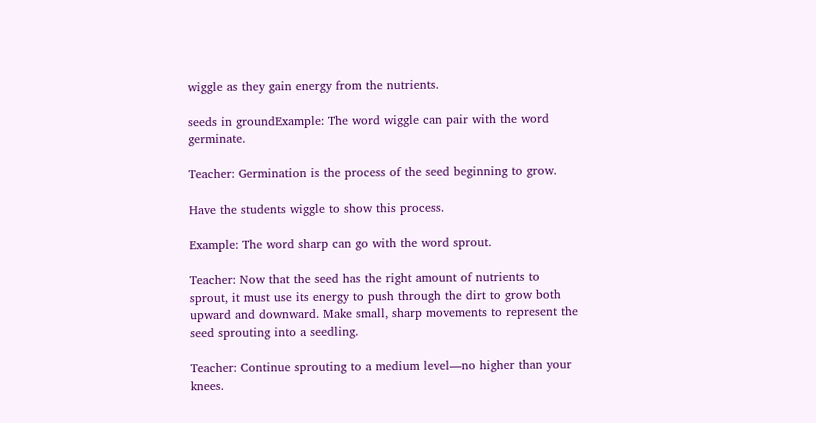wiggle as they gain energy from the nutrients.

seeds in groundExample: The word wiggle can pair with the word germinate.

Teacher: Germination is the process of the seed beginning to grow.

Have the students wiggle to show this process.

Example: The word sharp can go with the word sprout.

Teacher: Now that the seed has the right amount of nutrients to sprout, it must use its energy to push through the dirt to grow both upward and downward. Make small, sharp movements to represent the seed sprouting into a seedling.

Teacher: Continue sprouting to a medium level—no higher than your knees.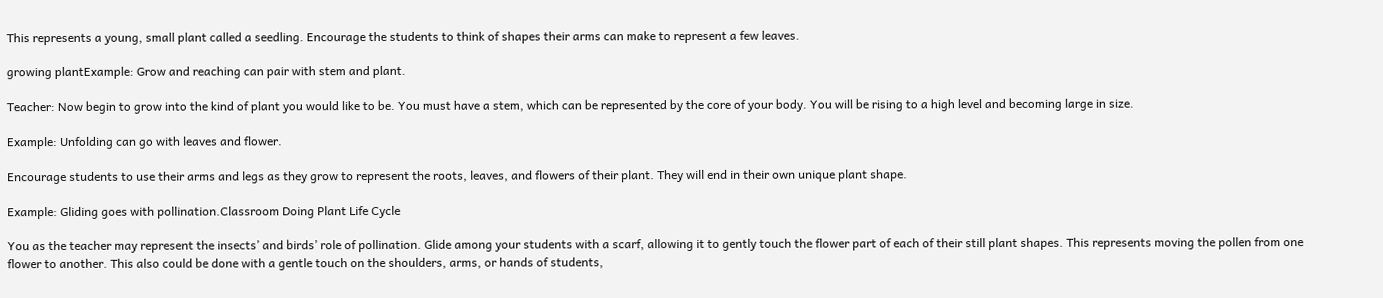This represents a young, small plant called a seedling. Encourage the students to think of shapes their arms can make to represent a few leaves.

growing plantExample: Grow and reaching can pair with stem and plant.

Teacher: Now begin to grow into the kind of plant you would like to be. You must have a stem, which can be represented by the core of your body. You will be rising to a high level and becoming large in size.

Example: Unfolding can go with leaves and flower.

Encourage students to use their arms and legs as they grow to represent the roots, leaves, and flowers of their plant. They will end in their own unique plant shape.

Example: Gliding goes with pollination.Classroom Doing Plant Life Cycle

You as the teacher may represent the insects’ and birds’ role of pollination. Glide among your students with a scarf, allowing it to gently touch the flower part of each of their still plant shapes. This represents moving the pollen from one flower to another. This also could be done with a gentle touch on the shoulders, arms, or hands of students,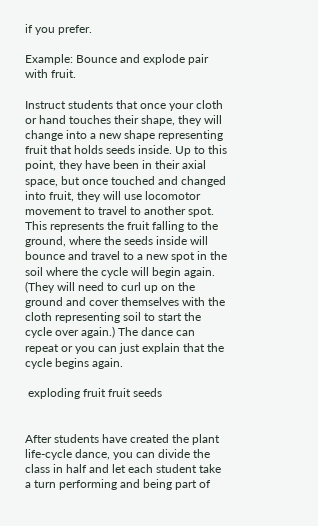if you prefer.

Example: Bounce and explode pair with fruit.

Instruct students that once your cloth or hand touches their shape, they will change into a new shape representing fruit that holds seeds inside. Up to this point, they have been in their axial space, but once touched and changed into fruit, they will use locomotor movement to travel to another spot. This represents the fruit falling to the ground, where the seeds inside will bounce and travel to a new spot in the soil where the cycle will begin again. (They will need to curl up on the ground and cover themselves with the cloth representing soil to start the cycle over again.) The dance can repeat or you can just explain that the cycle begins again.

 exploding fruit fruit seeds


After students have created the plant life-cycle dance, you can divide the class in half and let each student take a turn performing and being part of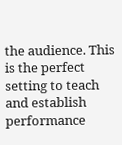the audience. This is the perfect setting to teach and establish performance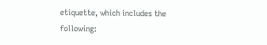etiquette, which includes the following: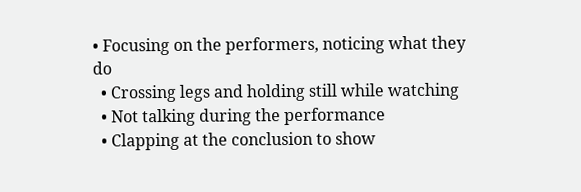• Focusing on the performers, noticing what they do
  • Crossing legs and holding still while watching
  • Not talking during the performance
  • Clapping at the conclusion to show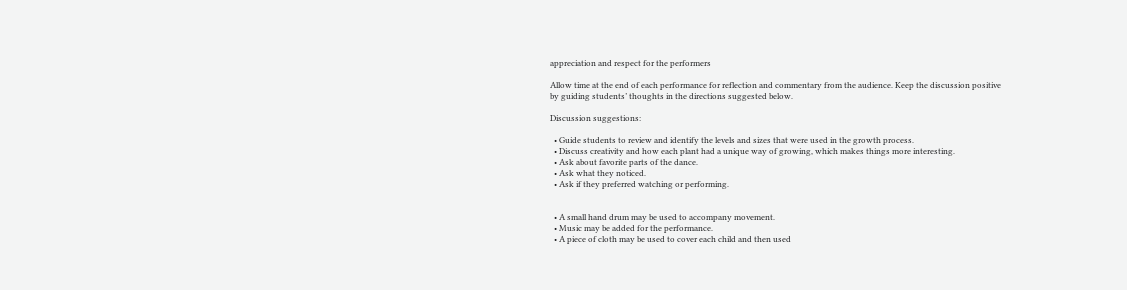appreciation and respect for the performers

Allow time at the end of each performance for reflection and commentary from the audience. Keep the discussion positive by guiding students’ thoughts in the directions suggested below.

Discussion suggestions:

  • Guide students to review and identify the levels and sizes that were used in the growth process.
  • Discuss creativity and how each plant had a unique way of growing, which makes things more interesting.
  • Ask about favorite parts of the dance.
  • Ask what they noticed.
  • Ask if they preferred watching or performing.


  • A small hand drum may be used to accompany movement.
  • Music may be added for the performance.
  • A piece of cloth may be used to cover each child and then used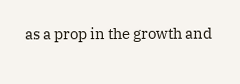as a prop in the growth and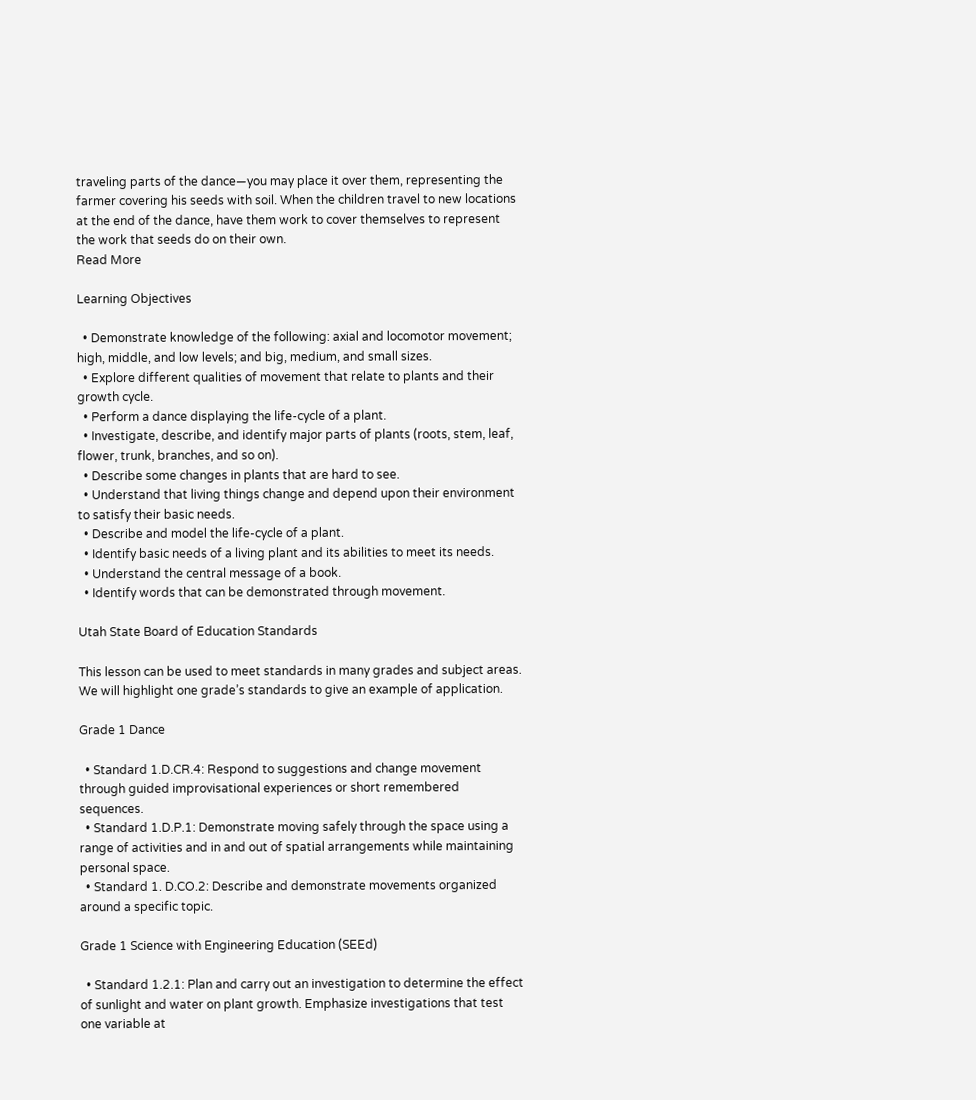traveling parts of the dance—you may place it over them, representing the farmer covering his seeds with soil. When the children travel to new locations at the end of the dance, have them work to cover themselves to represent the work that seeds do on their own.
Read More

Learning Objectives

  • Demonstrate knowledge of the following: axial and locomotor movement; high, middle, and low levels; and big, medium, and small sizes.
  • Explore different qualities of movement that relate to plants and their growth cycle.
  • Perform a dance displaying the life-cycle of a plant.
  • Investigate, describe, and identify major parts of plants (roots, stem, leaf, flower, trunk, branches, and so on).
  • Describe some changes in plants that are hard to see.
  • Understand that living things change and depend upon their environment to satisfy their basic needs.
  • Describe and model the life-cycle of a plant.
  • Identify basic needs of a living plant and its abilities to meet its needs.
  • Understand the central message of a book.
  • Identify words that can be demonstrated through movement.

Utah State Board of Education Standards

This lesson can be used to meet standards in many grades and subject areas. We will highlight one grade’s standards to give an example of application.

Grade 1 Dance

  • Standard 1.D.CR.4: Respond to suggestions and change movement through guided improvisational experiences or short remembered sequences.
  • Standard 1.D.P.1: Demonstrate moving safely through the space using a range of activities and in and out of spatial arrangements while maintaining personal space.
  • Standard 1. D.CO.2: Describe and demonstrate movements organized around a specific topic.

Grade 1 Science with Engineering Education (SEEd)

  • Standard 1.2.1: Plan and carry out an investigation to determine the effect of sunlight and water on plant growth. Emphasize investigations that test one variable at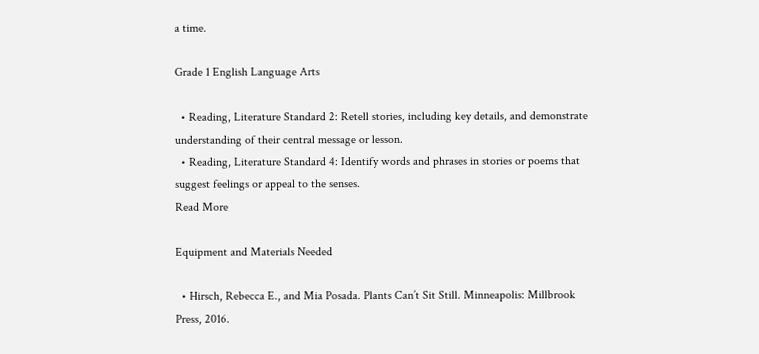a time.

Grade 1 English Language Arts

  • Reading, Literature Standard 2: Retell stories, including key details, and demonstrate understanding of their central message or lesson.
  • Reading, Literature Standard 4: Identify words and phrases in stories or poems that suggest feelings or appeal to the senses.
Read More

Equipment and Materials Needed

  • Hirsch, Rebecca E., and Mia Posada. Plants Can’t Sit Still. Minneapolis: Millbrook Press, 2016.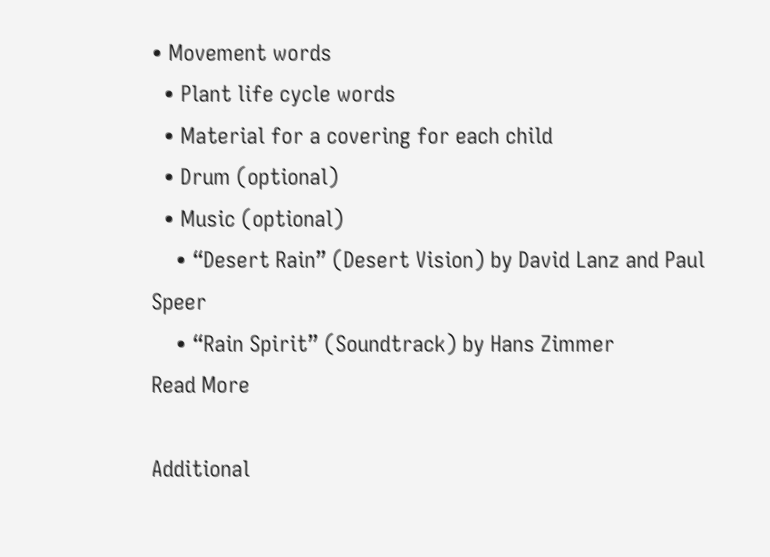• Movement words
  • Plant life cycle words
  • Material for a covering for each child
  • Drum (optional)
  • Music (optional)
    • “Desert Rain” (Desert Vision) by David Lanz and Paul Speer
    • “Rain Spirit” (Soundtrack) by Hans Zimmer
Read More

Additional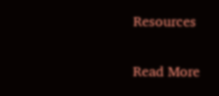Resources

Read More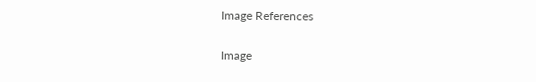Image References

Image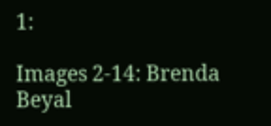1:

Images 2-14: Brenda Beyal